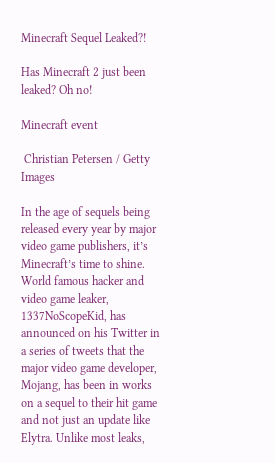Minecraft Sequel Leaked?!

Has Minecraft 2 just been leaked? Oh no!

Minecraft event

 Christian Petersen / Getty Images

In the age of sequels being released every year by major video game publishers, it’s Minecraft’s time to shine. World famous hacker and video game leaker, 1337NoScopeKid, has announced on his Twitter in a series of tweets that the major video game developer, Mojang, has been in works on a sequel to their hit game and not just an update like Elytra. Unlike most leaks,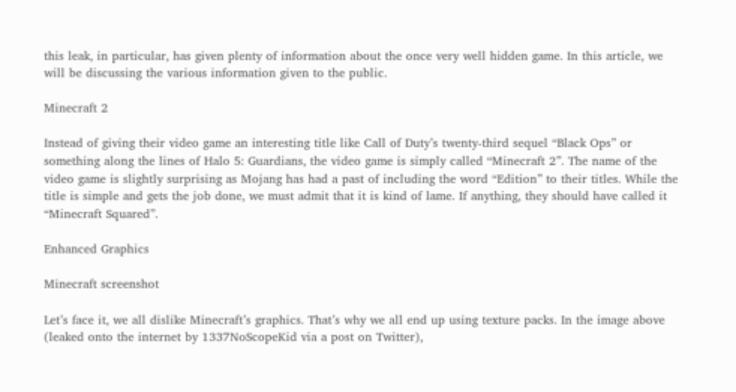this leak, in particular, has given plenty of information about the once very well hidden game. In this article, we will be discussing the various information given to the public.

Minecraft 2

Instead of giving their video game an interesting title like Call of Duty’s twenty-third sequel “Black Ops” or something along the lines of Halo 5: Guardians, the video game is simply called “Minecraft 2”. The name of the video game is slightly surprising as Mojang has had a past of including the word “Edition” to their titles. While the title is simple and gets the job done, we must admit that it is kind of lame. If anything, they should have called it “Minecraft Squared”.

Enhanced Graphics

Minecraft screenshot

Let’s face it, we all dislike Minecraft’s graphics. That’s why we all end up using texture packs. In the image above (leaked onto the internet by 1337NoScopeKid via a post on Twitter),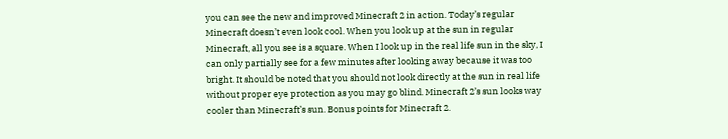you can see the new and improved Minecraft 2 in action. Today’s regular Minecraft doesn’t even look cool. When you look up at the sun in regular Minecraft, all you see is a square. When I look up in the real life sun in the sky, I can only partially see for a few minutes after looking away because it was too bright. It should be noted that you should not look directly at the sun in real life without proper eye protection as you may go blind. Minecraft 2’s sun looks way cooler than Minecraft’s sun. Bonus points for Minecraft 2.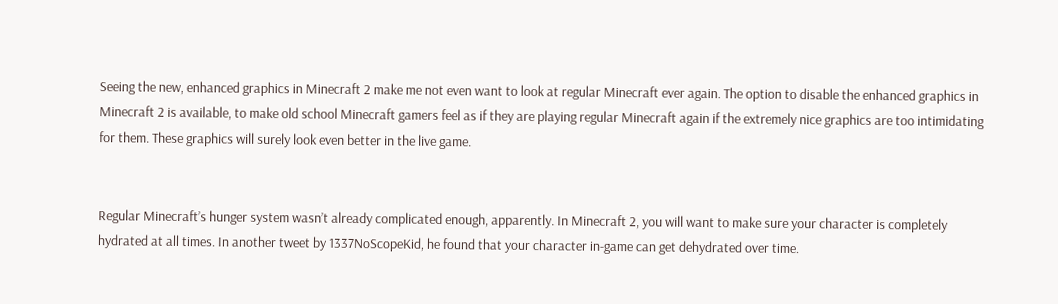Seeing the new, enhanced graphics in Minecraft 2 make me not even want to look at regular Minecraft ever again. The option to disable the enhanced graphics in Minecraft 2 is available, to make old school Minecraft gamers feel as if they are playing regular Minecraft again if the extremely nice graphics are too intimidating for them. These graphics will surely look even better in the live game.


Regular Minecraft’s hunger system wasn’t already complicated enough, apparently. In Minecraft 2, you will want to make sure your character is completely hydrated at all times. In another tweet by 1337NoScopeKid, he found that your character in-game can get dehydrated over time.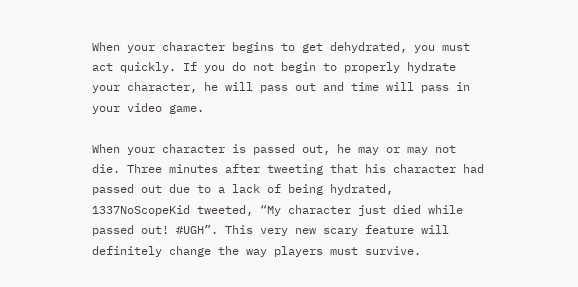When your character begins to get dehydrated, you must act quickly. If you do not begin to properly hydrate your character, he will pass out and time will pass in your video game.

When your character is passed out, he may or may not die. Three minutes after tweeting that his character had passed out due to a lack of being hydrated, 1337NoScopeKid tweeted, “My character just died while passed out! #UGH”. This very new scary feature will definitely change the way players must survive.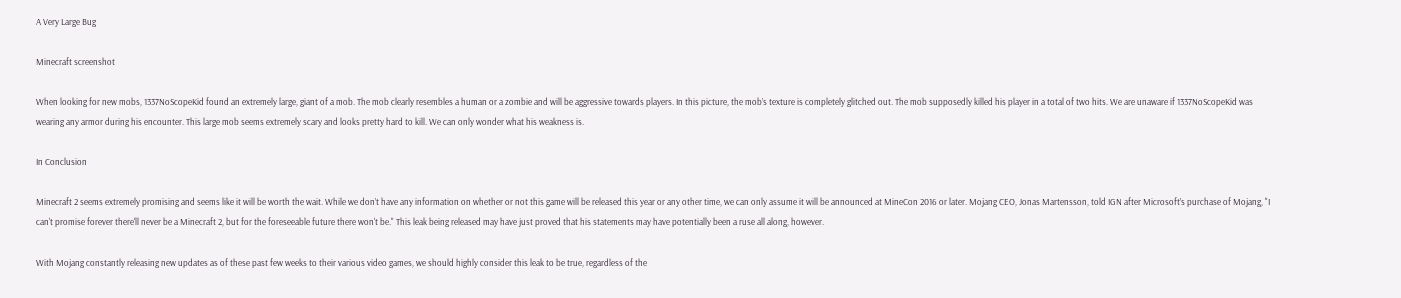A Very Large Bug

Minecraft screenshot

When looking for new mobs, 1337NoScopeKid found an extremely large, giant of a mob. The mob clearly resembles a human or a zombie and will be aggressive towards players. In this picture, the mob’s texture is completely glitched out. The mob supposedly killed his player in a total of two hits. We are unaware if 1337NoScopeKid was wearing any armor during his encounter. This large mob seems extremely scary and looks pretty hard to kill. We can only wonder what his weakness is.

In Conclusion

Minecraft 2 seems extremely promising and seems like it will be worth the wait. While we don’t have any information on whether or not this game will be released this year or any other time, we can only assume it will be announced at MineCon 2016 or later. Mojang CEO, Jonas Martensson, told IGN after Microsoft’s purchase of Mojang, "I can't promise forever there'll never be a Minecraft 2, but for the foreseeable future there won't be." This leak being released may have just proved that his statements may have potentially been a ruse all along, however.

With Mojang constantly releasing new updates as of these past few weeks to their various video games, we should highly consider this leak to be true, regardless of the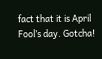fact that it is April Fool’s day. Gotcha!